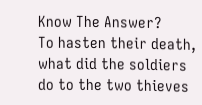Know The Answer?
To hasten their death, what did the soldiers do to the two thieves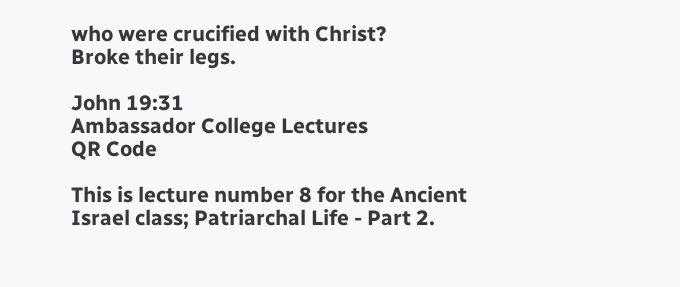who were crucified with Christ?
Broke their legs.

John 19:31
Ambassador College Lectures
QR Code

This is lecture number 8 for the Ancient Israel class; Patriarchal Life - Part 2.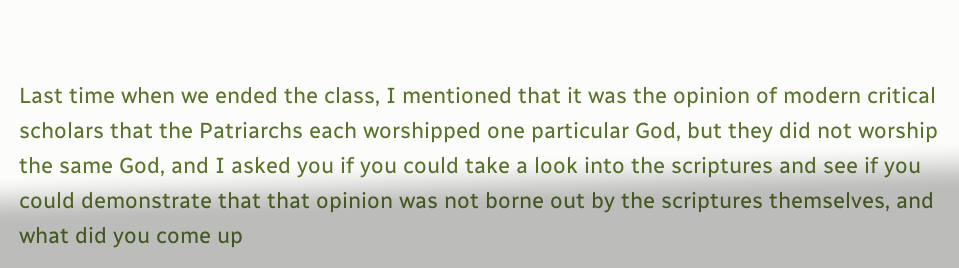Last time when we ended the class, I mentioned that it was the opinion of modern critical scholars that the Patriarchs each worshipped one particular God, but they did not worship the same God, and I asked you if you could take a look into the scriptures and see if you could demonstrate that that opinion was not borne out by the scriptures themselves, and what did you come up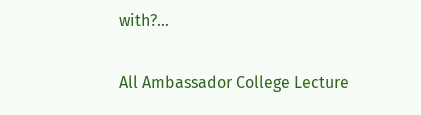with?...

All Ambassador College Lecture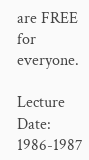are FREE for everyone.

Lecture Date: 1986-1987